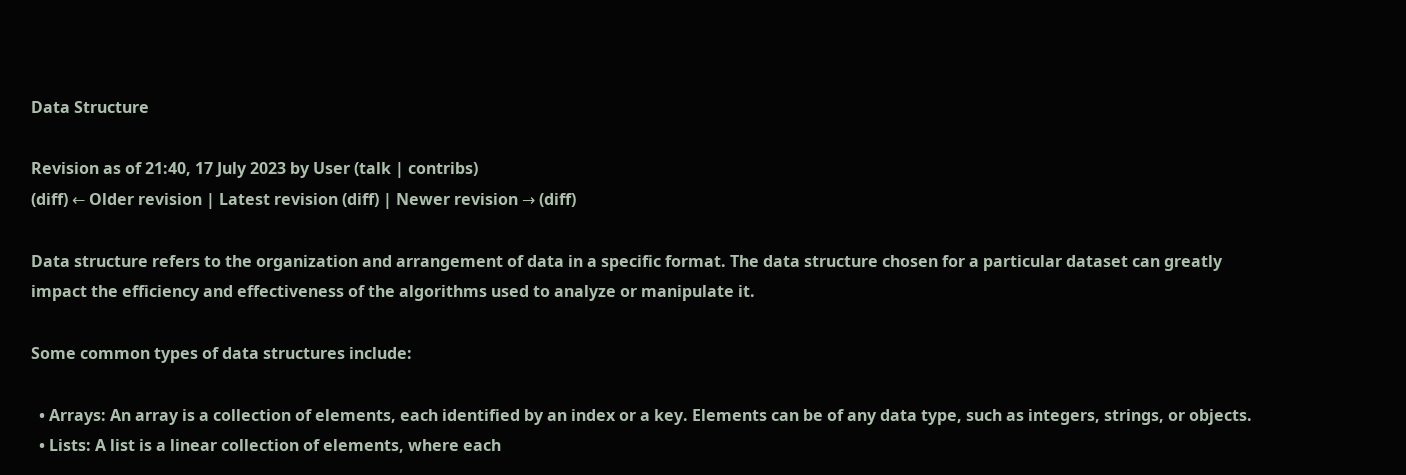Data Structure

Revision as of 21:40, 17 July 2023 by User (talk | contribs)
(diff) ← Older revision | Latest revision (diff) | Newer revision → (diff)

Data structure refers to the organization and arrangement of data in a specific format. The data structure chosen for a particular dataset can greatly impact the efficiency and effectiveness of the algorithms used to analyze or manipulate it.

Some common types of data structures include:

  • Arrays: An array is a collection of elements, each identified by an index or a key. Elements can be of any data type, such as integers, strings, or objects.
  • Lists: A list is a linear collection of elements, where each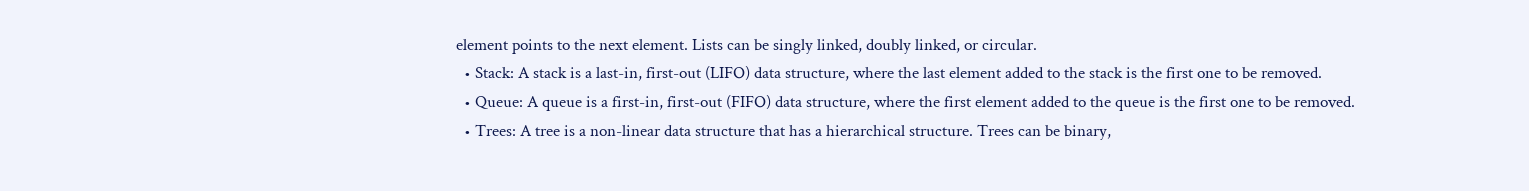element points to the next element. Lists can be singly linked, doubly linked, or circular.
  • Stack: A stack is a last-in, first-out (LIFO) data structure, where the last element added to the stack is the first one to be removed.
  • Queue: A queue is a first-in, first-out (FIFO) data structure, where the first element added to the queue is the first one to be removed.
  • Trees: A tree is a non-linear data structure that has a hierarchical structure. Trees can be binary,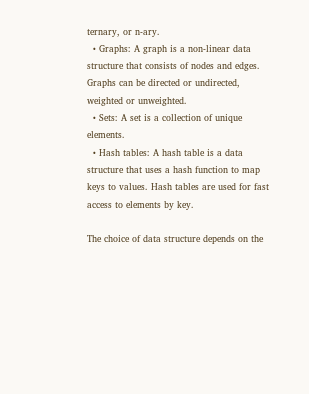ternary, or n-ary.
  • Graphs: A graph is a non-linear data structure that consists of nodes and edges. Graphs can be directed or undirected, weighted or unweighted.
  • Sets: A set is a collection of unique elements.
  • Hash tables: A hash table is a data structure that uses a hash function to map keys to values. Hash tables are used for fast access to elements by key.

The choice of data structure depends on the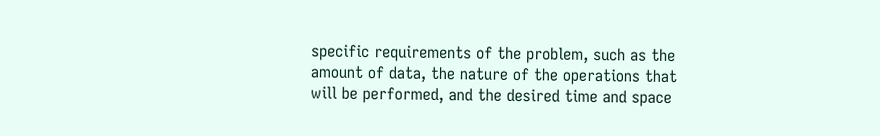specific requirements of the problem, such as the amount of data, the nature of the operations that will be performed, and the desired time and space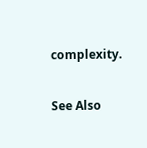complexity.

See Also